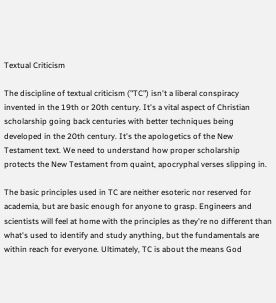Textual Criticism

The discipline of textual criticism ("TC") isn't a liberal conspiracy invented in the 19th or 20th century. It's a vital aspect of Christian scholarship going back centuries with better techniques being developed in the 20th century. It's the apologetics of the New Testament text. We need to understand how proper scholarship protects the New Testament from quaint, apocryphal verses slipping in.

The basic principles used in TC are neither esoteric nor reserved for academia, but are basic enough for anyone to grasp. Engineers and scientists will feel at home with the principles as they're no different than what's used to identify and study anything, but the fundamentals are within reach for everyone. Ultimately, TC is about the means God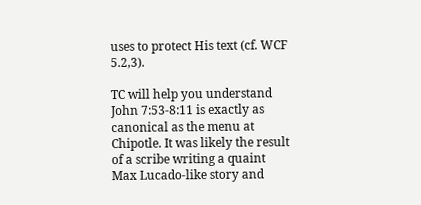uses to protect His text (cf. WCF 5.2,3).

TC will help you understand John 7:53-8:11 is exactly as canonical as the menu at Chipotle. It was likely the result of a scribe writing a quaint Max Lucado-like story and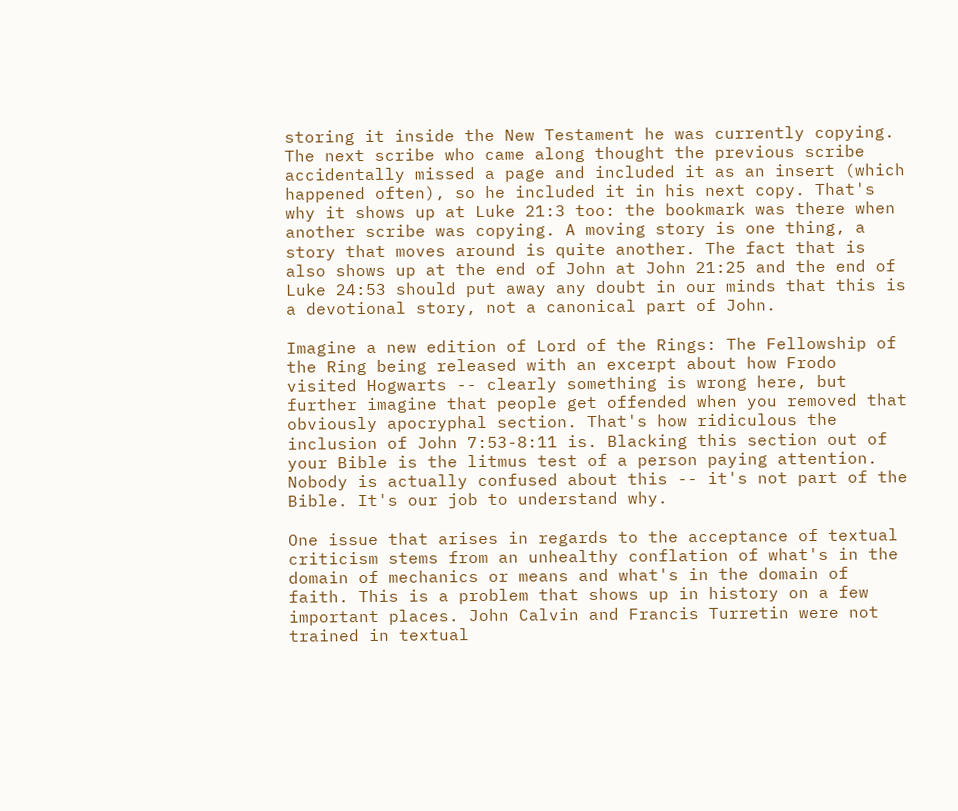storing it inside the New Testament he was currently copying. The next scribe who came along thought the previous scribe accidentally missed a page and included it as an insert (which happened often), so he included it in his next copy. That's why it shows up at Luke 21:3 too: the bookmark was there when another scribe was copying. A moving story is one thing, a story that moves around is quite another. The fact that is also shows up at the end of John at John 21:25 and the end of Luke 24:53 should put away any doubt in our minds that this is a devotional story, not a canonical part of John.

Imagine a new edition of Lord of the Rings: The Fellowship of the Ring being released with an excerpt about how Frodo visited Hogwarts -- clearly something is wrong here, but further imagine that people get offended when you removed that obviously apocryphal section. That's how ridiculous the inclusion of John 7:53-8:11 is. Blacking this section out of your Bible is the litmus test of a person paying attention. Nobody is actually confused about this -- it's not part of the Bible. It's our job to understand why.

One issue that arises in regards to the acceptance of textual criticism stems from an unhealthy conflation of what's in the domain of mechanics or means and what's in the domain of faith. This is a problem that shows up in history on a few important places. John Calvin and Francis Turretin were not trained in textual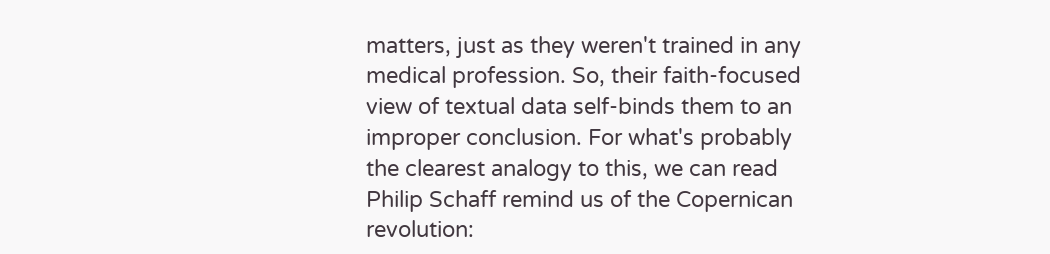matters, just as they weren't trained in any medical profession. So, their faith-focused view of textual data self-binds them to an improper conclusion. For what's probably the clearest analogy to this, we can read Philip Schaff remind us of the Copernican revolution: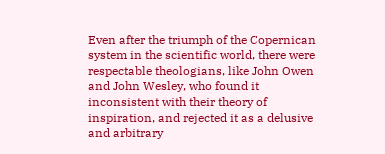Even after the triumph of the Copernican system in the scientific world, there were respectable theologians, like John Owen and John Wesley, who found it inconsistent with their theory of inspiration, and rejected it as a delusive and arbitrary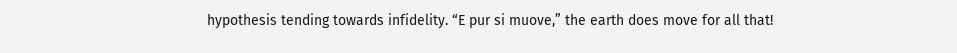hypothesis tending towards infidelity. “E pur si muove,” the earth does move for all that!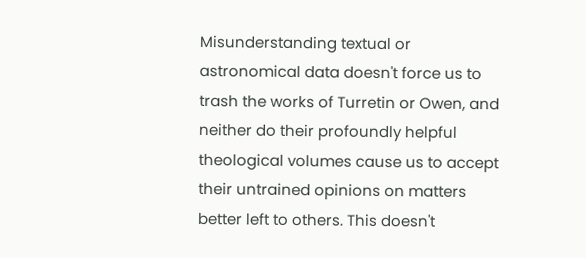Misunderstanding textual or astronomical data doesn't force us to trash the works of Turretin or Owen, and neither do their profoundly helpful theological volumes cause us to accept their untrained opinions on matters better left to others. This doesn't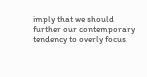imply that we should further our contemporary tendency to overly focus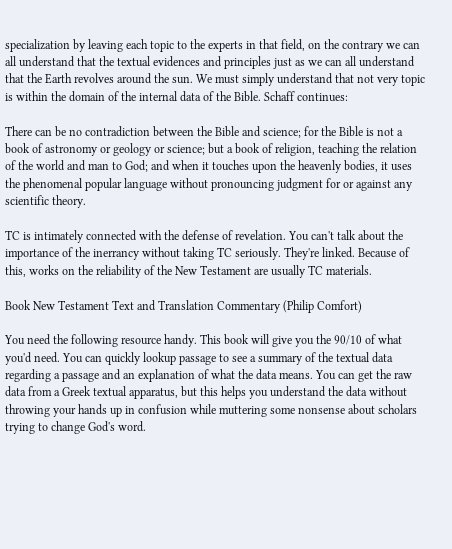specialization by leaving each topic to the experts in that field, on the contrary we can all understand that the textual evidences and principles just as we can all understand that the Earth revolves around the sun. We must simply understand that not very topic is within the domain of the internal data of the Bible. Schaff continues:

There can be no contradiction between the Bible and science; for the Bible is not a book of astronomy or geology or science; but a book of religion, teaching the relation of the world and man to God; and when it touches upon the heavenly bodies, it uses the phenomenal popular language without pronouncing judgment for or against any scientific theory.

TC is intimately connected with the defense of revelation. You can't talk about the importance of the inerrancy without taking TC seriously. They're linked. Because of this, works on the reliability of the New Testament are usually TC materials.

Book New Testament Text and Translation Commentary (Philip Comfort)

You need the following resource handy. This book will give you the 90/10 of what you'd need. You can quickly lookup passage to see a summary of the textual data regarding a passage and an explanation of what the data means. You can get the raw data from a Greek textual apparatus, but this helps you understand the data without throwing your hands up in confusion while muttering some nonsense about scholars trying to change God's word.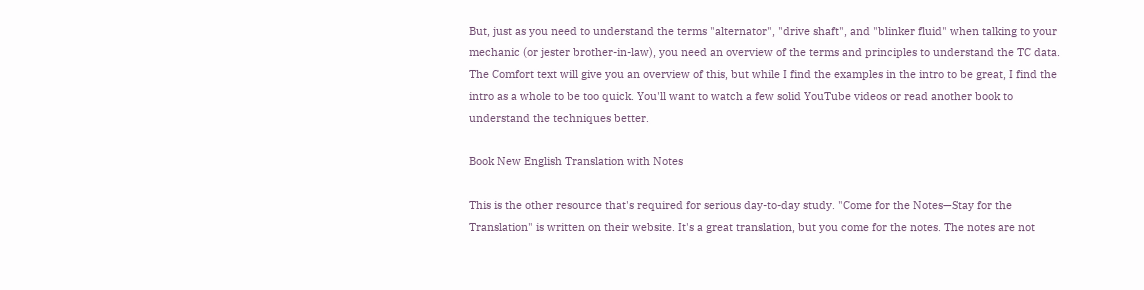But, just as you need to understand the terms "alternator", "drive shaft", and "blinker fluid" when talking to your mechanic (or jester brother-in-law), you need an overview of the terms and principles to understand the TC data. The Comfort text will give you an overview of this, but while I find the examples in the intro to be great, I find the intro as a whole to be too quick. You'll want to watch a few solid YouTube videos or read another book to understand the techniques better.

Book New English Translation with Notes

This is the other resource that's required for serious day-to-day study. "Come for the Notes—Stay for the Translation" is written on their website. It's a great translation, but you come for the notes. The notes are not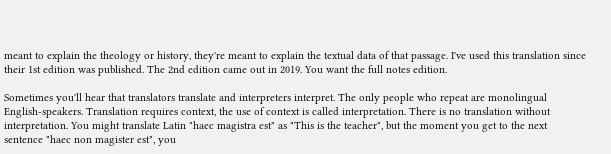meant to explain the theology or history, they're meant to explain the textual data of that passage. I've used this translation since their 1st edition was published. The 2nd edition came out in 2019. You want the full notes edition.

Sometimes you'll hear that translators translate and interpreters interpret. The only people who repeat are monolingual English-speakers. Translation requires context, the use of context is called interpretation. There is no translation without interpretation. You might translate Latin "haec magistra est" as "This is the teacher", but the moment you get to the next sentence "haec non magister est", you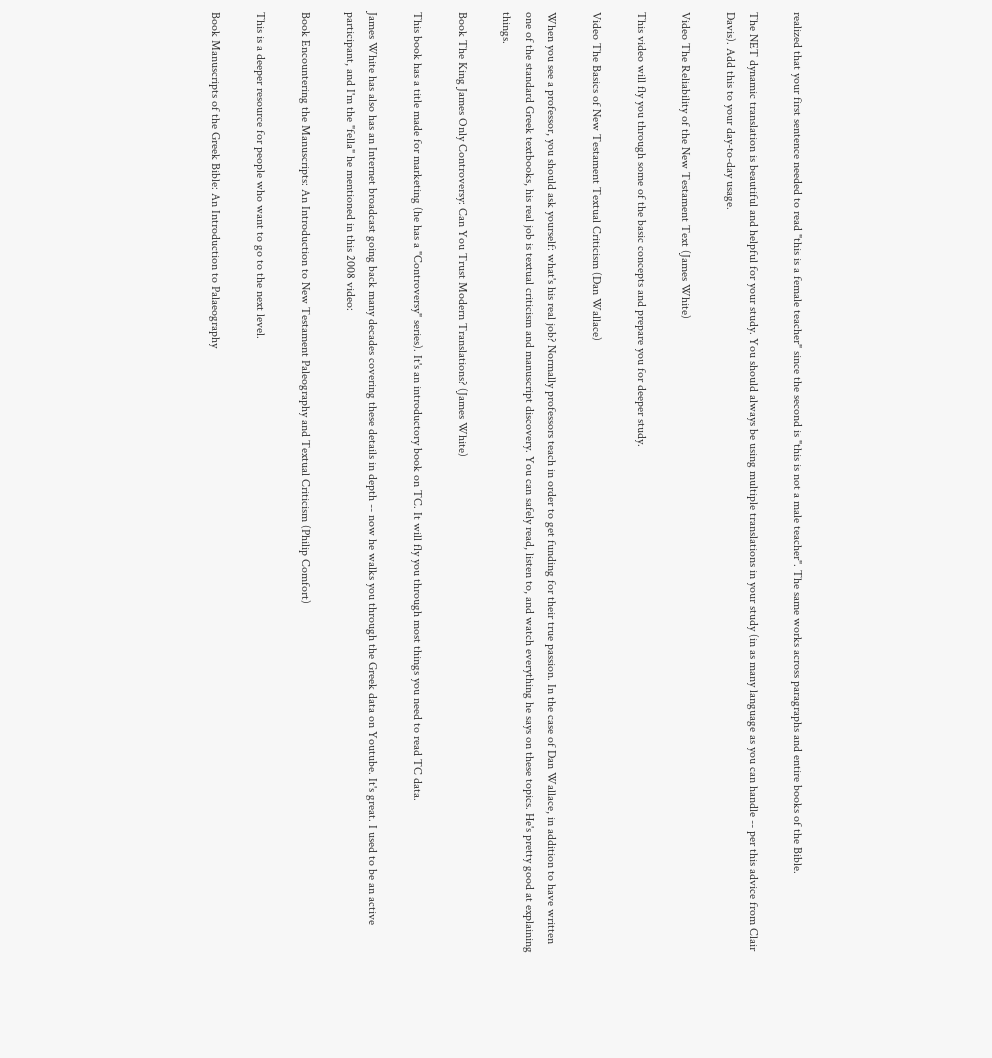realized that your first sentence needed to read "this is a female teacher" since the second is "this is not a male teacher". The same works across paragraphs and entire books of the Bible.

The NET dynamic translation is beautiful and helpful for your study. You should always be using multiple translations in your study (in as many language as you can handle -- per this advice from Clair Davis). Add this to your day-to-day usage.

Video The Reliability of the New Testament Text (James White)

This video will fly you through some of the basic concepts and prepare you for deeper study.

Video The Basics of New Testament Textual Criticism (Dan Wallace)

When you see a professor, you should ask yourself: what's his real job? Normally professors teach in order to get funding for their true passion. In the case of Dan Wallace, in addition to have written one of the standard Greek textbooks, his real job is textual criticism and manuscript discovery. You can safely read, listen to, and watch everything he says on these topics. He's pretty good at explaining things.

Book The King James Only Controversy: Can You Trust Modern Translations? (James White)

This book has a title made for marketing (he has a "Controversy" series). It's an introductory book on TC. It will fly you through most things you need to read TC data.

James White has also has an Internet broadcast going back many decades covering these details in depth -- now he walks you through the Greek data on Youtube. It's great. I used to be an active participant, and I'm the "fella" he mentioned in this 2008 video:

Book Encountering the Manuscripts: An Introduction to New Testament Paleography and Textual Criticism (Philip Comfort)

This is a deeper resource for people who want to go to the next level.

Book Manuscripts of the Greek Bible: An Introduction to Palaeography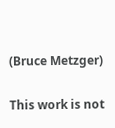(Bruce Metzger)

This work is not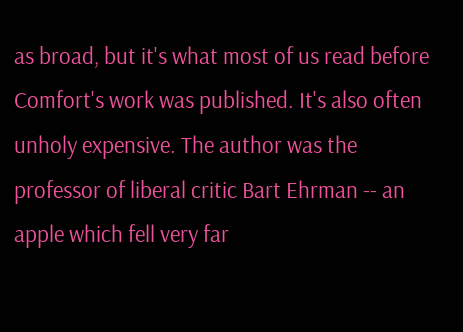as broad, but it's what most of us read before Comfort's work was published. It's also often unholy expensive. The author was the professor of liberal critic Bart Ehrman -- an apple which fell very far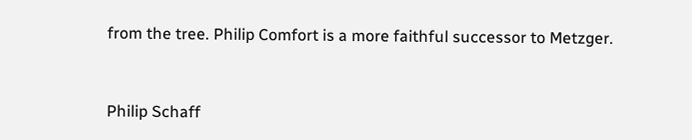from the tree. Philip Comfort is a more faithful successor to Metzger.



Philip Schaff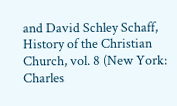and David Schley Schaff, History of the Christian Church, vol. 8 (New York: Charles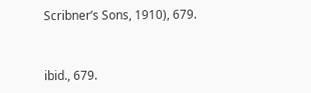Scribner’s Sons, 1910), 679.


ibid., 679.